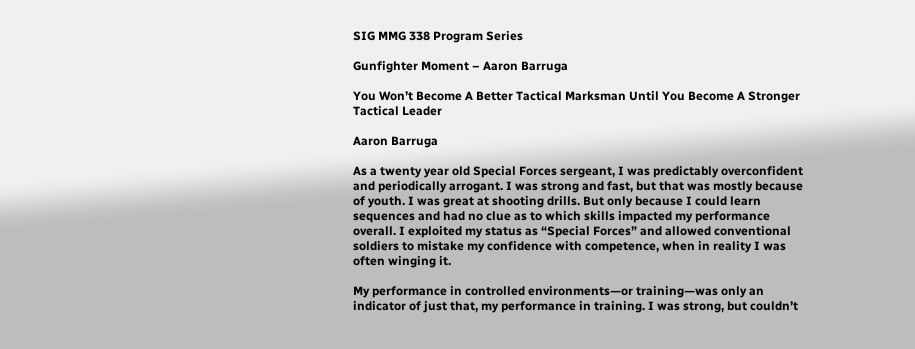SIG MMG 338 Program Series

Gunfighter Moment – Aaron Barruga

You Won’t Become A Better Tactical Marksman Until You Become A Stronger Tactical Leader

Aaron Barruga

As a twenty year old Special Forces sergeant, I was predictably overconfident and periodically arrogant. I was strong and fast, but that was mostly because of youth. I was great at shooting drills. But only because I could learn sequences and had no clue as to which skills impacted my performance overall. I exploited my status as “Special Forces” and allowed conventional soldiers to mistake my confidence with competence, when in reality I was often winging it.

My performance in controlled environments—or training—was only an indicator of just that, my performance in training. I was strong, but couldn’t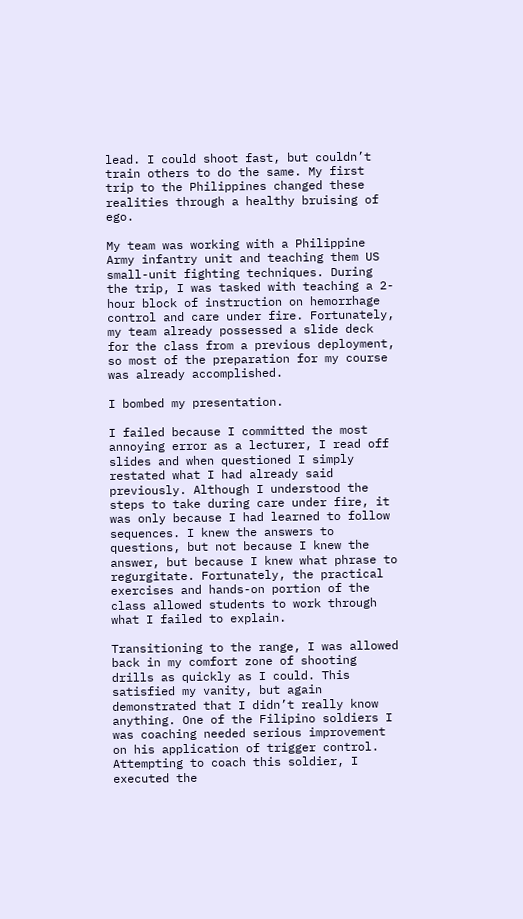lead. I could shoot fast, but couldn’t train others to do the same. My first trip to the Philippines changed these realities through a healthy bruising of ego.

My team was working with a Philippine Army infantry unit and teaching them US small-unit fighting techniques. During the trip, I was tasked with teaching a 2-hour block of instruction on hemorrhage control and care under fire. Fortunately, my team already possessed a slide deck for the class from a previous deployment, so most of the preparation for my course was already accomplished.

I bombed my presentation.

I failed because I committed the most annoying error as a lecturer, I read off slides and when questioned I simply restated what I had already said previously. Although I understood the steps to take during care under fire, it was only because I had learned to follow sequences. I knew the answers to questions, but not because I knew the answer, but because I knew what phrase to regurgitate. Fortunately, the practical exercises and hands-on portion of the class allowed students to work through what I failed to explain.

Transitioning to the range, I was allowed back in my comfort zone of shooting drills as quickly as I could. This satisfied my vanity, but again demonstrated that I didn’t really know anything. One of the Filipino soldiers I was coaching needed serious improvement on his application of trigger control. Attempting to coach this soldier, I executed the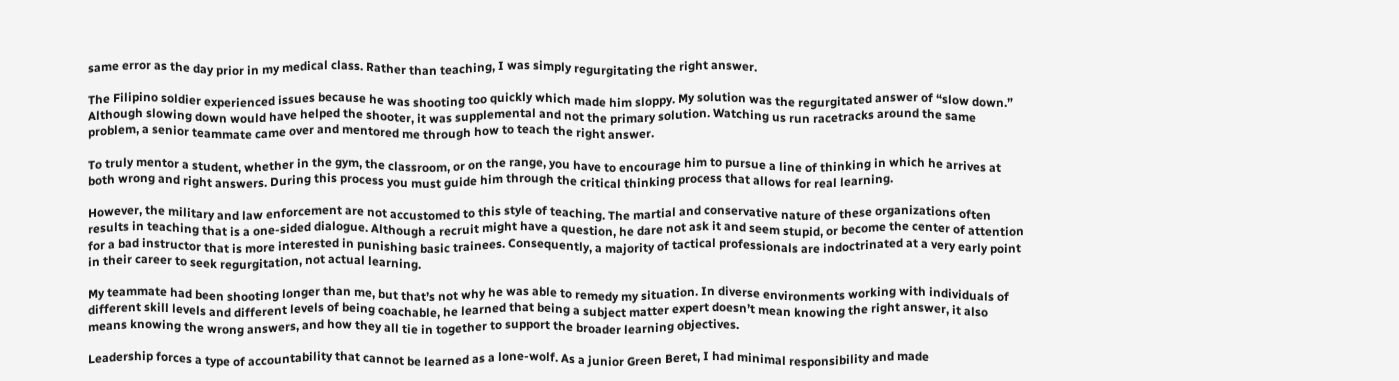same error as the day prior in my medical class. Rather than teaching, I was simply regurgitating the right answer.

The Filipino soldier experienced issues because he was shooting too quickly which made him sloppy. My solution was the regurgitated answer of “slow down.” Although slowing down would have helped the shooter, it was supplemental and not the primary solution. Watching us run racetracks around the same problem, a senior teammate came over and mentored me through how to teach the right answer.

To truly mentor a student, whether in the gym, the classroom, or on the range, you have to encourage him to pursue a line of thinking in which he arrives at both wrong and right answers. During this process you must guide him through the critical thinking process that allows for real learning.

However, the military and law enforcement are not accustomed to this style of teaching. The martial and conservative nature of these organizations often results in teaching that is a one-sided dialogue. Although a recruit might have a question, he dare not ask it and seem stupid, or become the center of attention for a bad instructor that is more interested in punishing basic trainees. Consequently, a majority of tactical professionals are indoctrinated at a very early point in their career to seek regurgitation, not actual learning.

My teammate had been shooting longer than me, but that’s not why he was able to remedy my situation. In diverse environments working with individuals of different skill levels and different levels of being coachable, he learned that being a subject matter expert doesn’t mean knowing the right answer, it also means knowing the wrong answers, and how they all tie in together to support the broader learning objectives.

Leadership forces a type of accountability that cannot be learned as a lone-wolf. As a junior Green Beret, I had minimal responsibility and made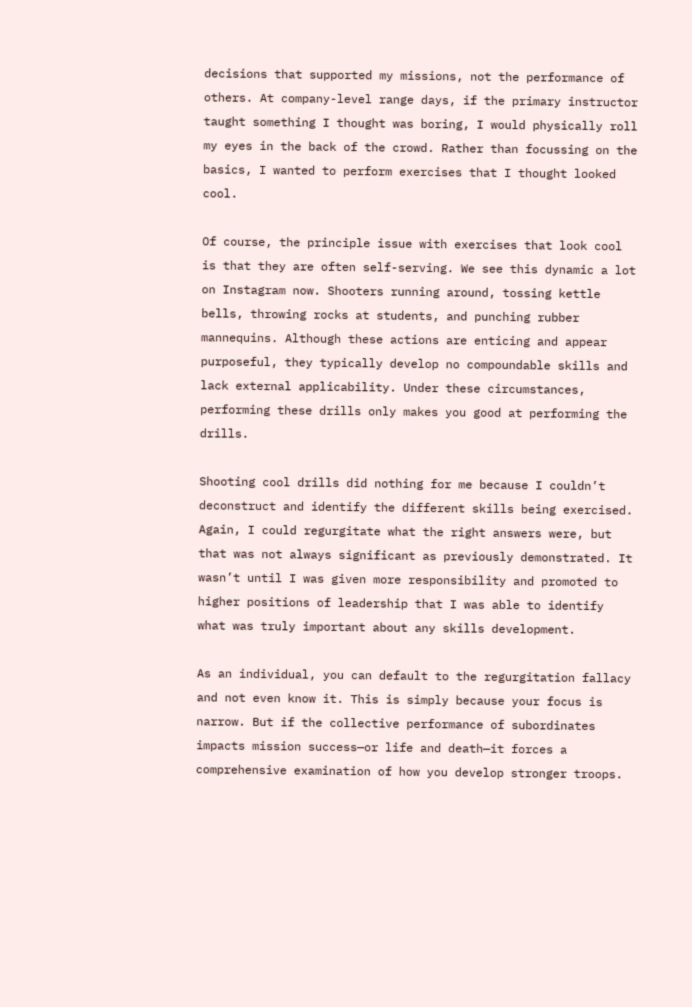decisions that supported my missions, not the performance of others. At company-level range days, if the primary instructor taught something I thought was boring, I would physically roll my eyes in the back of the crowd. Rather than focussing on the basics, I wanted to perform exercises that I thought looked cool.

Of course, the principle issue with exercises that look cool is that they are often self-serving. We see this dynamic a lot on Instagram now. Shooters running around, tossing kettle bells, throwing rocks at students, and punching rubber mannequins. Although these actions are enticing and appear purposeful, they typically develop no compoundable skills and lack external applicability. Under these circumstances, performing these drills only makes you good at performing the drills.

Shooting cool drills did nothing for me because I couldn’t deconstruct and identify the different skills being exercised. Again, I could regurgitate what the right answers were, but that was not always significant as previously demonstrated. It wasn’t until I was given more responsibility and promoted to higher positions of leadership that I was able to identify what was truly important about any skills development.

As an individual, you can default to the regurgitation fallacy and not even know it. This is simply because your focus is narrow. But if the collective performance of subordinates impacts mission success—or life and death—it forces a comprehensive examination of how you develop stronger troops.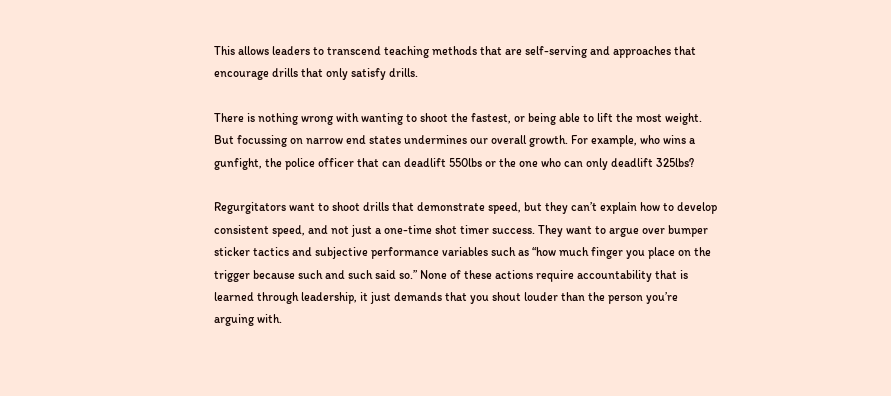This allows leaders to transcend teaching methods that are self-serving and approaches that encourage drills that only satisfy drills.

There is nothing wrong with wanting to shoot the fastest, or being able to lift the most weight. But focussing on narrow end states undermines our overall growth. For example, who wins a gunfight, the police officer that can deadlift 550lbs or the one who can only deadlift 325lbs?

Regurgitators want to shoot drills that demonstrate speed, but they can’t explain how to develop consistent speed, and not just a one-time shot timer success. They want to argue over bumper sticker tactics and subjective performance variables such as “how much finger you place on the trigger because such and such said so.” None of these actions require accountability that is learned through leadership, it just demands that you shout louder than the person you’re arguing with.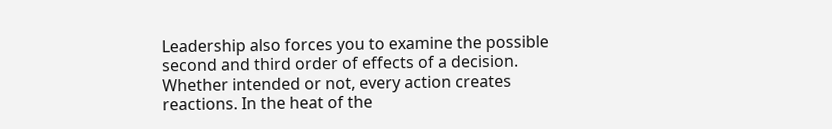Leadership also forces you to examine the possible second and third order of effects of a decision. Whether intended or not, every action creates reactions. In the heat of the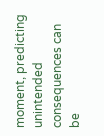moment, predicting unintended consequences can be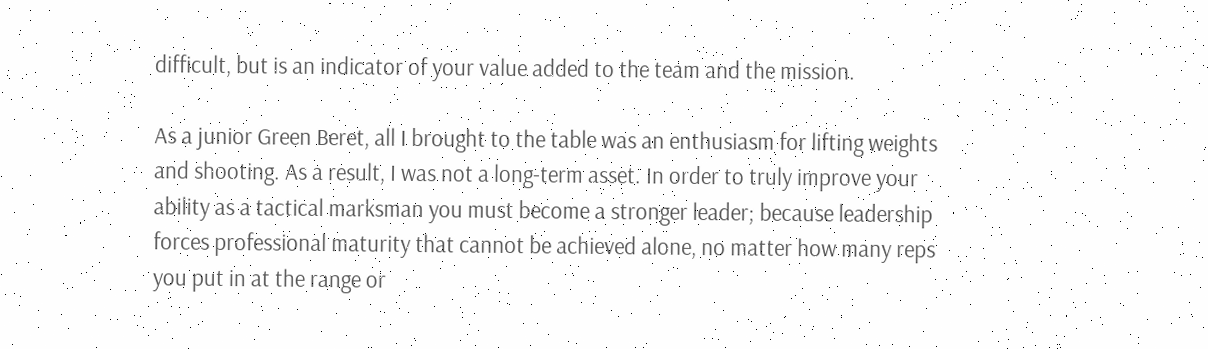difficult, but is an indicator of your value added to the team and the mission.

As a junior Green Beret, all I brought to the table was an enthusiasm for lifting weights and shooting. As a result, I was not a long-term asset. In order to truly improve your ability as a tactical marksman you must become a stronger leader; because leadership forces professional maturity that cannot be achieved alone, no matter how many reps you put in at the range or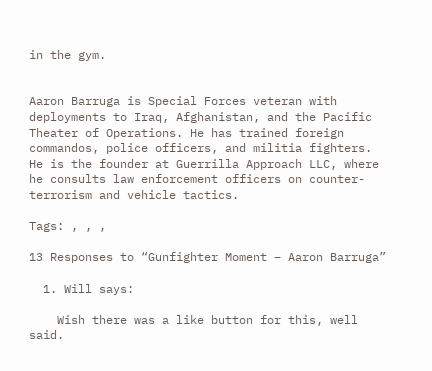in the gym.


Aaron Barruga is Special Forces veteran with deployments to Iraq, Afghanistan, and the Pacific Theater of Operations. He has trained foreign commandos, police officers, and militia fighters. He is the founder at Guerrilla Approach LLC, where he consults law enforcement officers on counter-terrorism and vehicle tactics.

Tags: , , ,

13 Responses to “Gunfighter Moment – Aaron Barruga”

  1. Will says:

    Wish there was a like button for this, well said.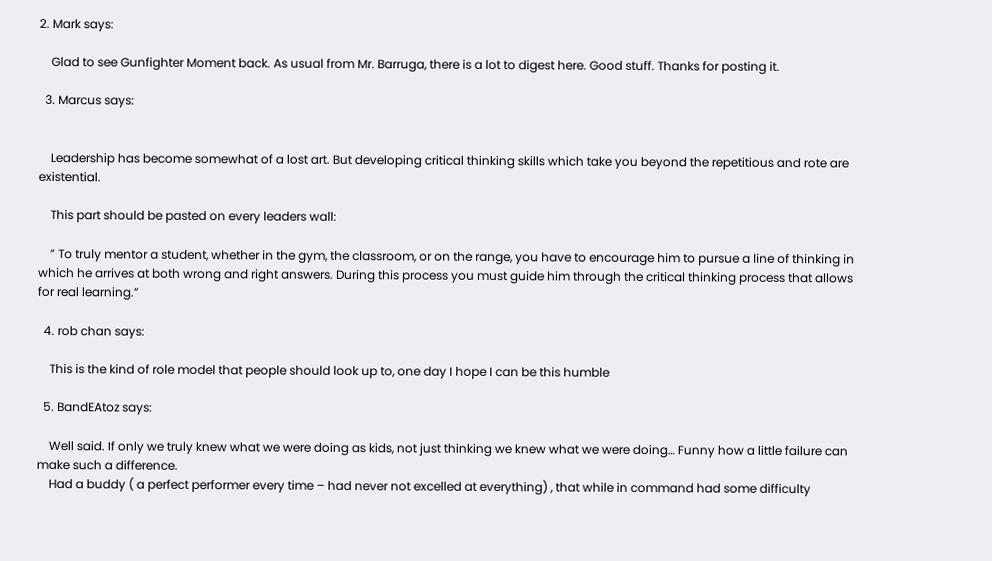2. Mark says:

    Glad to see Gunfighter Moment back. As usual from Mr. Barruga, there is a lot to digest here. Good stuff. Thanks for posting it.

  3. Marcus says:


    Leadership has become somewhat of a lost art. But developing critical thinking skills which take you beyond the repetitious and rote are existential.

    This part should be pasted on every leaders wall:

    ” To truly mentor a student, whether in the gym, the classroom, or on the range, you have to encourage him to pursue a line of thinking in which he arrives at both wrong and right answers. During this process you must guide him through the critical thinking process that allows for real learning.”

  4. rob chan says:

    This is the kind of role model that people should look up to, one day I hope I can be this humble

  5. BandEAtoz says:

    Well said. If only we truly knew what we were doing as kids, not just thinking we knew what we were doing… Funny how a little failure can make such a difference.
    Had a buddy ( a perfect performer every time – had never not excelled at everything) , that while in command had some difficulty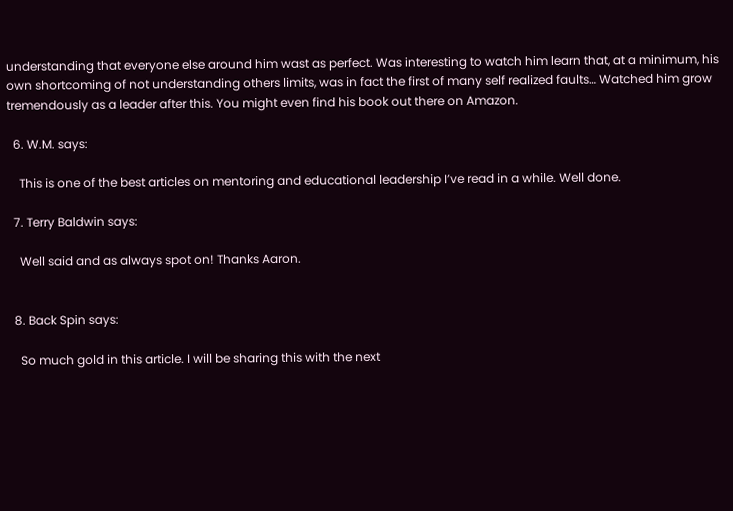understanding that everyone else around him wast as perfect. Was interesting to watch him learn that, at a minimum, his own shortcoming of not understanding others limits, was in fact the first of many self realized faults… Watched him grow tremendously as a leader after this. You might even find his book out there on Amazon.

  6. W.M. says:

    This is one of the best articles on mentoring and educational leadership I’ve read in a while. Well done.

  7. Terry Baldwin says:

    Well said and as always spot on! Thanks Aaron.


  8. Back Spin says:

    So much gold in this article. I will be sharing this with the next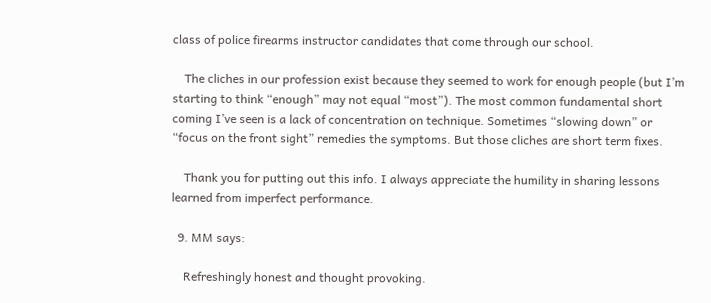class of police firearms instructor candidates that come through our school.

    The cliches in our profession exist because they seemed to work for enough people (but I’m starting to think “enough” may not equal “most”). The most common fundamental short coming I’ve seen is a lack of concentration on technique. Sometimes “slowing down” or “focus on the front sight” remedies the symptoms. But those cliches are short term fixes.

    Thank you for putting out this info. I always appreciate the humility in sharing lessons learned from imperfect performance.

  9. MM says:

    Refreshingly honest and thought provoking.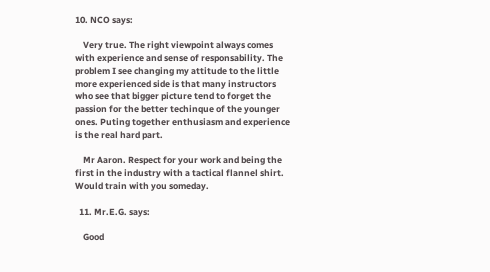10. NCO says:

    Very true. The right viewpoint always comes with experience and sense of responsability. The problem I see changing my attitude to the little more experienced side is that many instructors who see that bigger picture tend to forget the passion for the better techinque of the younger ones. Puting together enthusiasm and experience is the real hard part.

    Mr Aaron. Respect for your work and being the first in the industry with a tactical flannel shirt. Would train with you someday.

  11. Mr.E.G. says:

    Good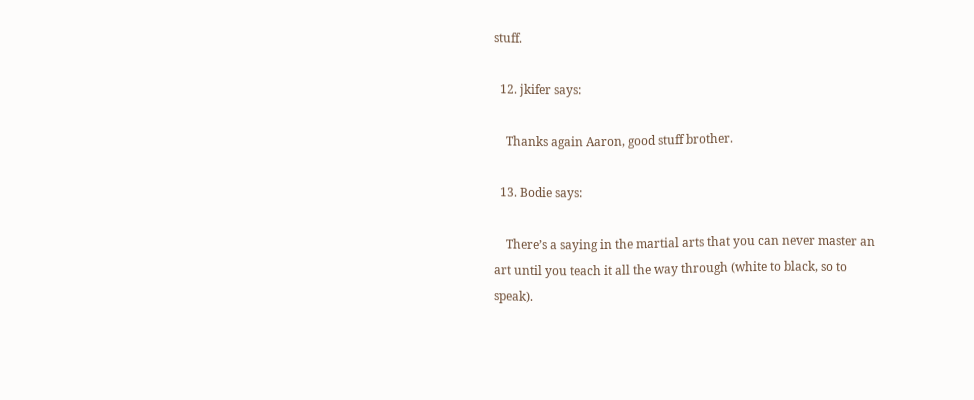stuff.

  12. jkifer says:

    Thanks again Aaron, good stuff brother.

  13. Bodie says:

    There’s a saying in the martial arts that you can never master an art until you teach it all the way through (white to black, so to speak).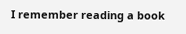I remember reading a book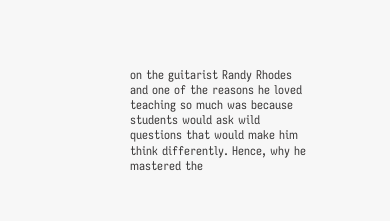on the guitarist Randy Rhodes and one of the reasons he loved teaching so much was because students would ask wild questions that would make him think differently. Hence, why he mastered the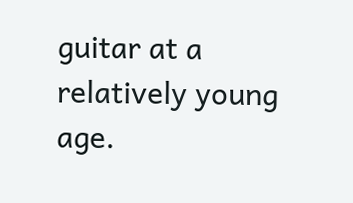guitar at a relatively young age.